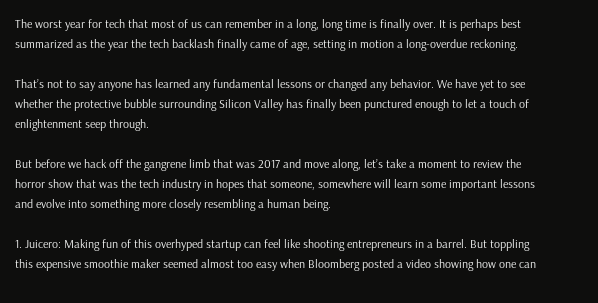The worst year for tech that most of us can remember in a long, long time is finally over. It is perhaps best summarized as the year the tech backlash finally came of age, setting in motion a long-overdue reckoning.

That’s not to say anyone has learned any fundamental lessons or changed any behavior. We have yet to see whether the protective bubble surrounding Silicon Valley has finally been punctured enough to let a touch of enlightenment seep through.

But before we hack off the gangrene limb that was 2017 and move along, let’s take a moment to review the horror show that was the tech industry in hopes that someone, somewhere will learn some important lessons and evolve into something more closely resembling a human being.

1. Juicero: Making fun of this overhyped startup can feel like shooting entrepreneurs in a barrel. But toppling this expensive smoothie maker seemed almost too easy when Bloomberg posted a video showing how one can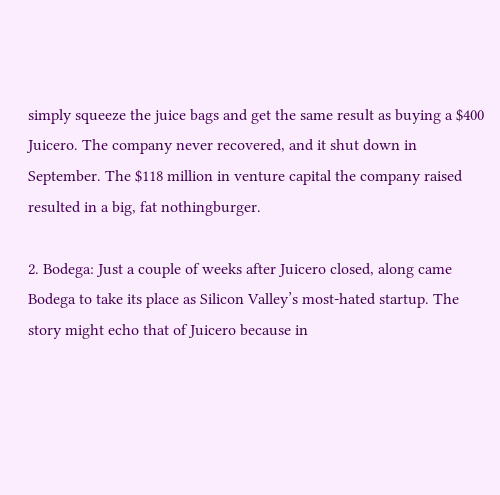simply squeeze the juice bags and get the same result as buying a $400 Juicero. The company never recovered, and it shut down in September. The $118 million in venture capital the company raised resulted in a big, fat nothingburger.

2. Bodega: Just a couple of weeks after Juicero closed, along came Bodega to take its place as Silicon Valley’s most-hated startup. The story might echo that of Juicero because in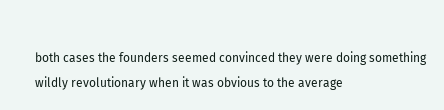both cases the founders seemed convinced they were doing something wildly revolutionary when it was obvious to the average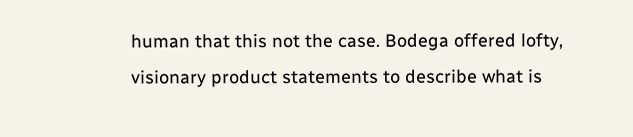human that this not the case. Bodega offered lofty, visionary product statements to describe what is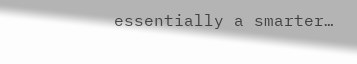essentially a smarter…